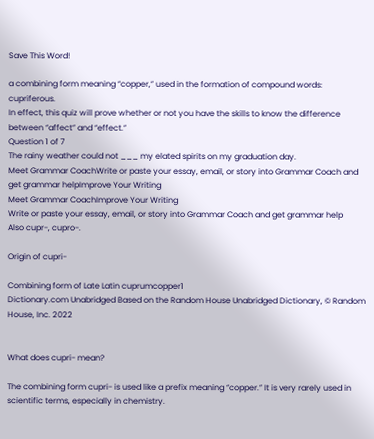Save This Word!

a combining form meaning “copper,” used in the formation of compound words: cupriferous.
In effect, this quiz will prove whether or not you have the skills to know the difference between “affect” and “effect.”
Question 1 of 7
The rainy weather could not ___ my elated spirits on my graduation day.
Meet Grammar CoachWrite or paste your essay, email, or story into Grammar Coach and get grammar helpImprove Your Writing
Meet Grammar CoachImprove Your Writing
Write or paste your essay, email, or story into Grammar Coach and get grammar help
Also cupr-, cupro-.

Origin of cupri-

Combining form of Late Latin cuprumcopper1
Dictionary.com Unabridged Based on the Random House Unabridged Dictionary, © Random House, Inc. 2022


What does cupri- mean?

The combining form cupri- is used like a prefix meaning “copper.” It is very rarely used in scientific terms, especially in chemistry.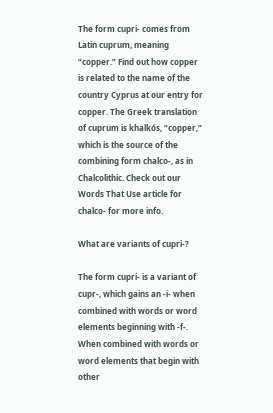The form cupri- comes from Latin cuprum, meaning “copper.” Find out how copper is related to the name of the country Cyprus at our entry for copper. The Greek translation of cuprum is khalkós, “copper,” which is the source of the combining form chalco-, as in Chalcolithic. Check out our Words That Use article for chalco- for more info.

What are variants of cupri-?

The form cupri- is a variant of cupr-, which gains an -i- when combined with words or word elements beginning with -f-. When combined with words or word elements that begin with other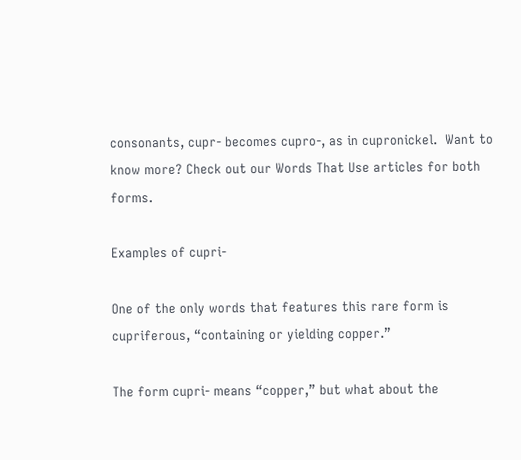consonants, cupr- becomes cupro-, as in cupronickel.  Want to know more? Check out our Words That Use articles for both forms.

Examples of cupri-

One of the only words that features this rare form is cupriferous, “containing or yielding copper.”

The form cupri- means “copper,” but what about the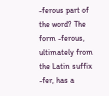-ferous part of the word? The form -ferous, ultimately from the Latin suffix -fer, has a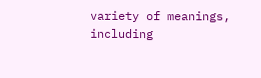variety of meanings, including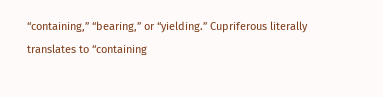“containing,” “bearing,” or “yielding.” Cupriferous literally translates to “containing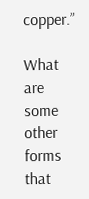copper.”

What are some other forms that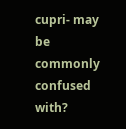cupri- may be commonly confused with?